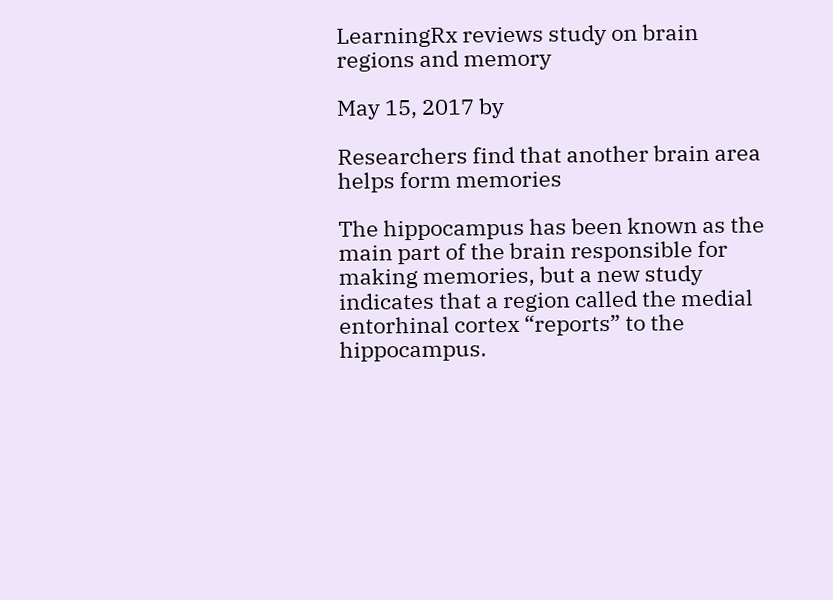LearningRx reviews study on brain regions and memory

May 15, 2017 by

Researchers find that another brain area helps form memories

The hippocampus has been known as the main part of the brain responsible for making memories, but a new study indicates that a region called the medial entorhinal cortex “reports” to the hippocampus.